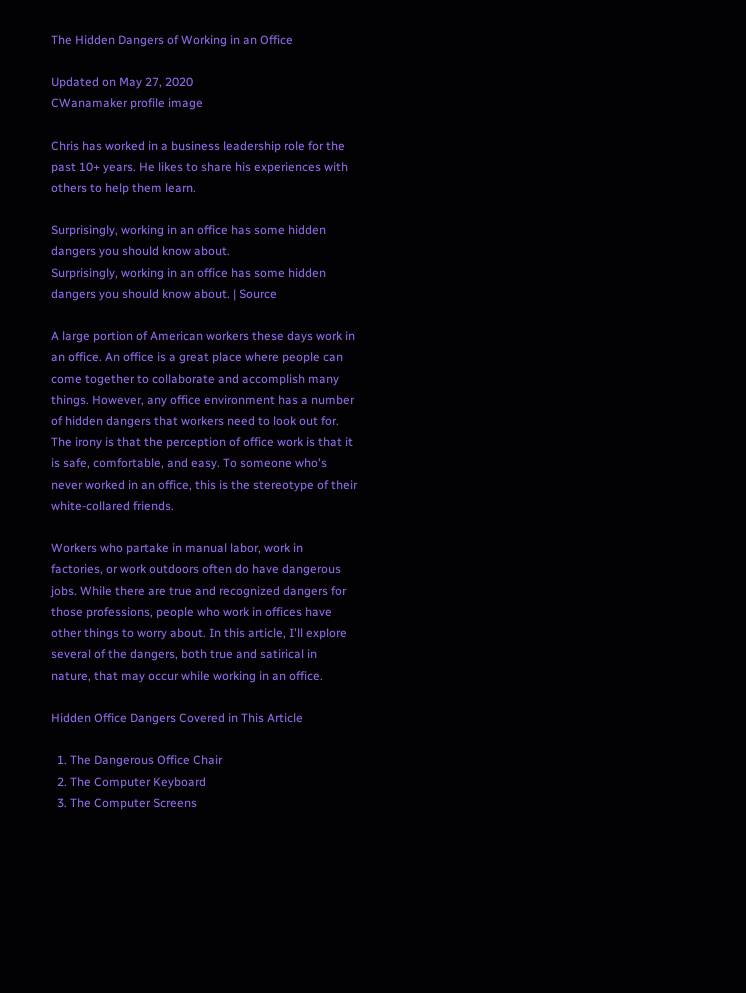The Hidden Dangers of Working in an Office

Updated on May 27, 2020
CWanamaker profile image

Chris has worked in a business leadership role for the past 10+ years. He likes to share his experiences with others to help them learn.

Surprisingly, working in an office has some hidden dangers you should know about.
Surprisingly, working in an office has some hidden dangers you should know about. | Source

A large portion of American workers these days work in an office. An office is a great place where people can come together to collaborate and accomplish many things. However, any office environment has a number of hidden dangers that workers need to look out for. The irony is that the perception of office work is that it is safe, comfortable, and easy. To someone who's never worked in an office, this is the stereotype of their white-collared friends.

Workers who partake in manual labor, work in factories, or work outdoors often do have dangerous jobs. While there are true and recognized dangers for those professions, people who work in offices have other things to worry about. In this article, I'll explore several of the dangers, both true and satirical in nature, that may occur while working in an office.

Hidden Office Dangers Covered in This Article

  1. The Dangerous Office Chair
  2. The Computer Keyboard
  3. The Computer Screens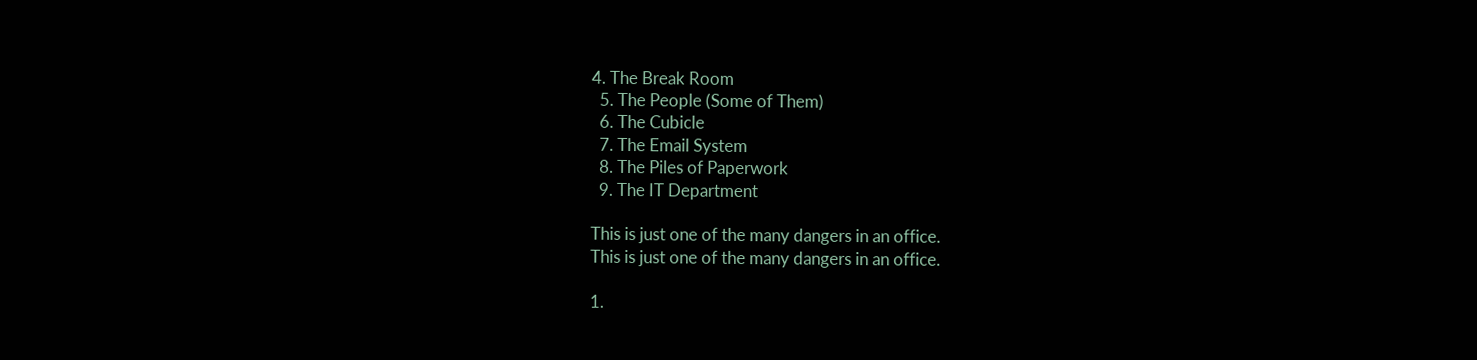4. The Break Room
  5. The People (Some of Them)
  6. The Cubicle
  7. The Email System
  8. The Piles of Paperwork
  9. The IT Department

This is just one of the many dangers in an office.
This is just one of the many dangers in an office.

1.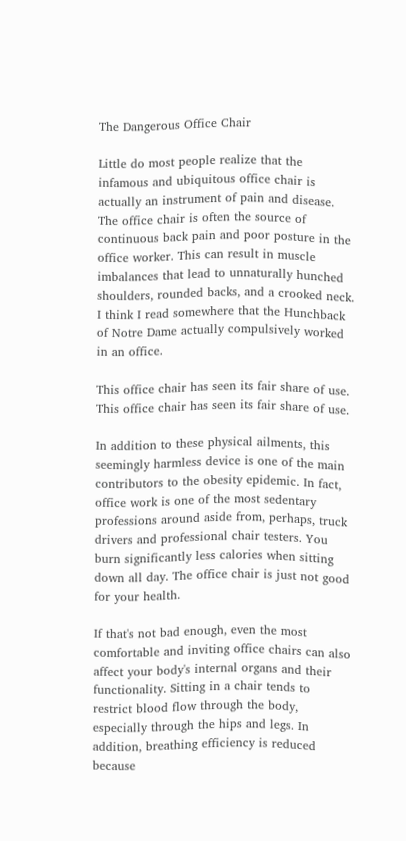The Dangerous Office Chair

Little do most people realize that the infamous and ubiquitous office chair is actually an instrument of pain and disease. The office chair is often the source of continuous back pain and poor posture in the office worker. This can result in muscle imbalances that lead to unnaturally hunched shoulders, rounded backs, and a crooked neck. I think I read somewhere that the Hunchback of Notre Dame actually compulsively worked in an office.

This office chair has seen its fair share of use.
This office chair has seen its fair share of use.

In addition to these physical ailments, this seemingly harmless device is one of the main contributors to the obesity epidemic. In fact, office work is one of the most sedentary professions around aside from, perhaps, truck drivers and professional chair testers. You burn significantly less calories when sitting down all day. The office chair is just not good for your health.

If that's not bad enough, even the most comfortable and inviting office chairs can also affect your body's internal organs and their functionality. Sitting in a chair tends to restrict blood flow through the body, especially through the hips and legs. In addition, breathing efficiency is reduced because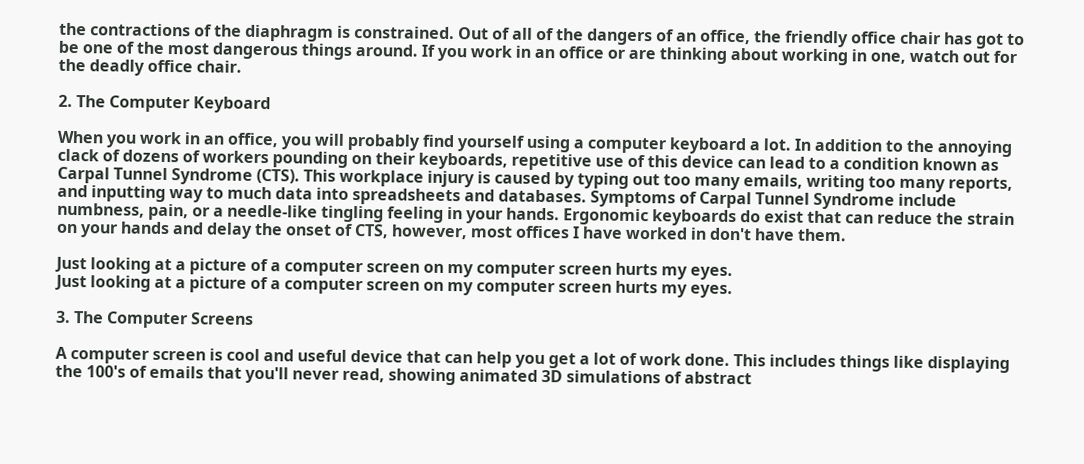the contractions of the diaphragm is constrained. Out of all of the dangers of an office, the friendly office chair has got to be one of the most dangerous things around. If you work in an office or are thinking about working in one, watch out for the deadly office chair.

2. The Computer Keyboard

When you work in an office, you will probably find yourself using a computer keyboard a lot. In addition to the annoying clack of dozens of workers pounding on their keyboards, repetitive use of this device can lead to a condition known as Carpal Tunnel Syndrome (CTS). This workplace injury is caused by typing out too many emails, writing too many reports, and inputting way to much data into spreadsheets and databases. Symptoms of Carpal Tunnel Syndrome include numbness, pain, or a needle-like tingling feeling in your hands. Ergonomic keyboards do exist that can reduce the strain on your hands and delay the onset of CTS, however, most offices I have worked in don't have them.

Just looking at a picture of a computer screen on my computer screen hurts my eyes.
Just looking at a picture of a computer screen on my computer screen hurts my eyes.

3. The Computer Screens

A computer screen is cool and useful device that can help you get a lot of work done. This includes things like displaying the 100's of emails that you'll never read, showing animated 3D simulations of abstract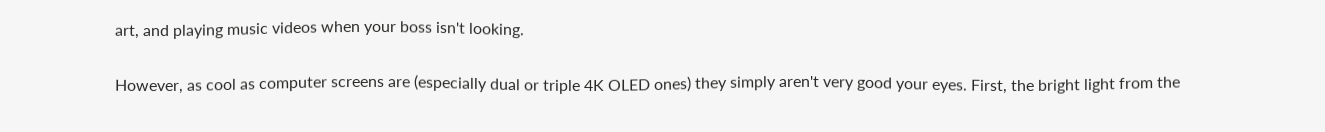art, and playing music videos when your boss isn't looking.

However, as cool as computer screens are (especially dual or triple 4K OLED ones) they simply aren't very good your eyes. First, the bright light from the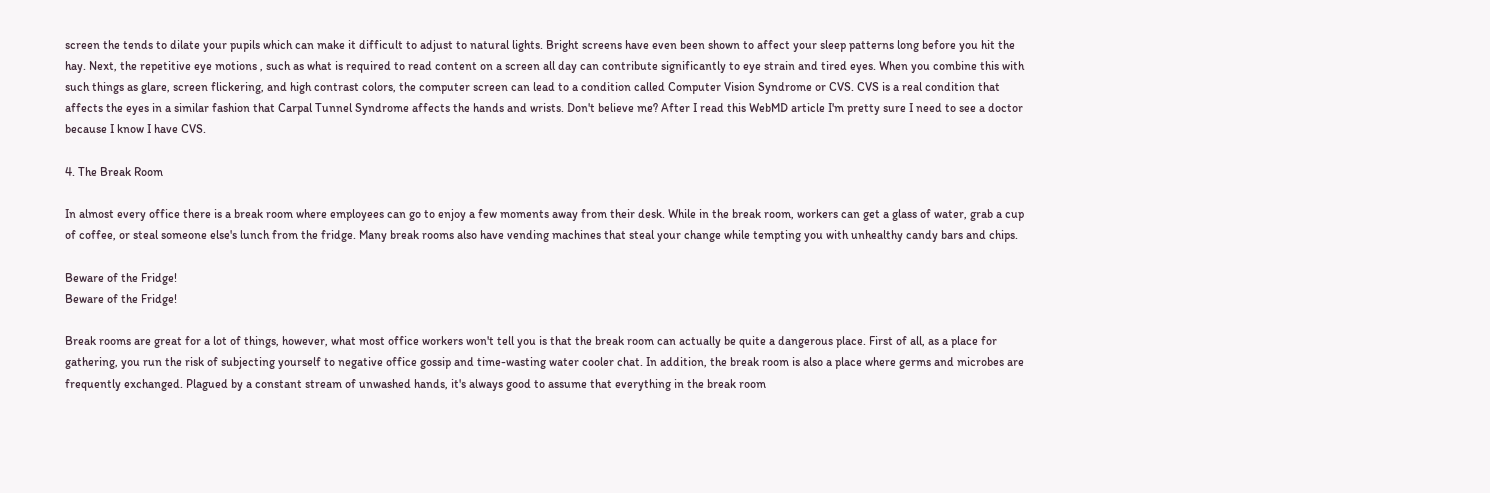screen the tends to dilate your pupils which can make it difficult to adjust to natural lights. Bright screens have even been shown to affect your sleep patterns long before you hit the hay. Next, the repetitive eye motions , such as what is required to read content on a screen all day can contribute significantly to eye strain and tired eyes. When you combine this with such things as glare, screen flickering, and high contrast colors, the computer screen can lead to a condition called Computer Vision Syndrome or CVS. CVS is a real condition that affects the eyes in a similar fashion that Carpal Tunnel Syndrome affects the hands and wrists. Don't believe me? After I read this WebMD article I'm pretty sure I need to see a doctor because I know I have CVS.

4. The Break Room

In almost every office there is a break room where employees can go to enjoy a few moments away from their desk. While in the break room, workers can get a glass of water, grab a cup of coffee, or steal someone else's lunch from the fridge. Many break rooms also have vending machines that steal your change while tempting you with unhealthy candy bars and chips.

Beware of the Fridge!
Beware of the Fridge!

Break rooms are great for a lot of things, however, what most office workers won't tell you is that the break room can actually be quite a dangerous place. First of all, as a place for gathering, you run the risk of subjecting yourself to negative office gossip and time-wasting water cooler chat. In addition, the break room is also a place where germs and microbes are frequently exchanged. Plagued by a constant stream of unwashed hands, it's always good to assume that everything in the break room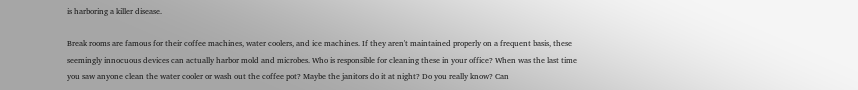is harboring a killer disease.

Break rooms are famous for their coffee machines, water coolers, and ice machines. If they aren't maintained properly on a frequent basis, these seemingly innocuous devices can actually harbor mold and microbes. Who is responsible for cleaning these in your office? When was the last time you saw anyone clean the water cooler or wash out the coffee pot? Maybe the janitors do it at night? Do you really know? Can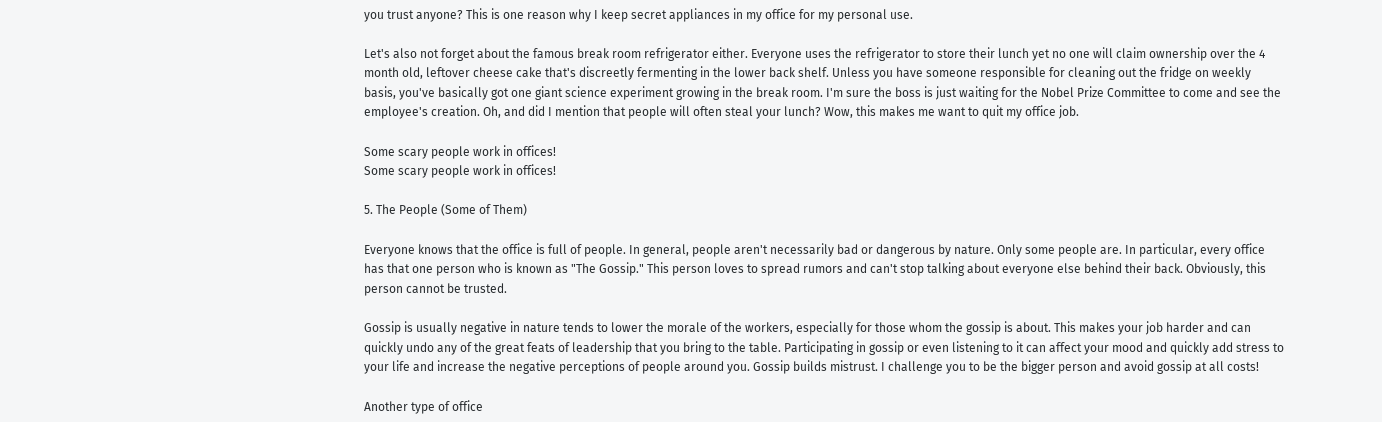you trust anyone? This is one reason why I keep secret appliances in my office for my personal use.

Let's also not forget about the famous break room refrigerator either. Everyone uses the refrigerator to store their lunch yet no one will claim ownership over the 4 month old, leftover cheese cake that's discreetly fermenting in the lower back shelf. Unless you have someone responsible for cleaning out the fridge on weekly basis, you've basically got one giant science experiment growing in the break room. I'm sure the boss is just waiting for the Nobel Prize Committee to come and see the employee's creation. Oh, and did I mention that people will often steal your lunch? Wow, this makes me want to quit my office job.

Some scary people work in offices!
Some scary people work in offices!

5. The People (Some of Them)

Everyone knows that the office is full of people. In general, people aren't necessarily bad or dangerous by nature. Only some people are. In particular, every office has that one person who is known as "The Gossip." This person loves to spread rumors and can't stop talking about everyone else behind their back. Obviously, this person cannot be trusted.

Gossip is usually negative in nature tends to lower the morale of the workers, especially for those whom the gossip is about. This makes your job harder and can quickly undo any of the great feats of leadership that you bring to the table. Participating in gossip or even listening to it can affect your mood and quickly add stress to your life and increase the negative perceptions of people around you. Gossip builds mistrust. I challenge you to be the bigger person and avoid gossip at all costs!

Another type of office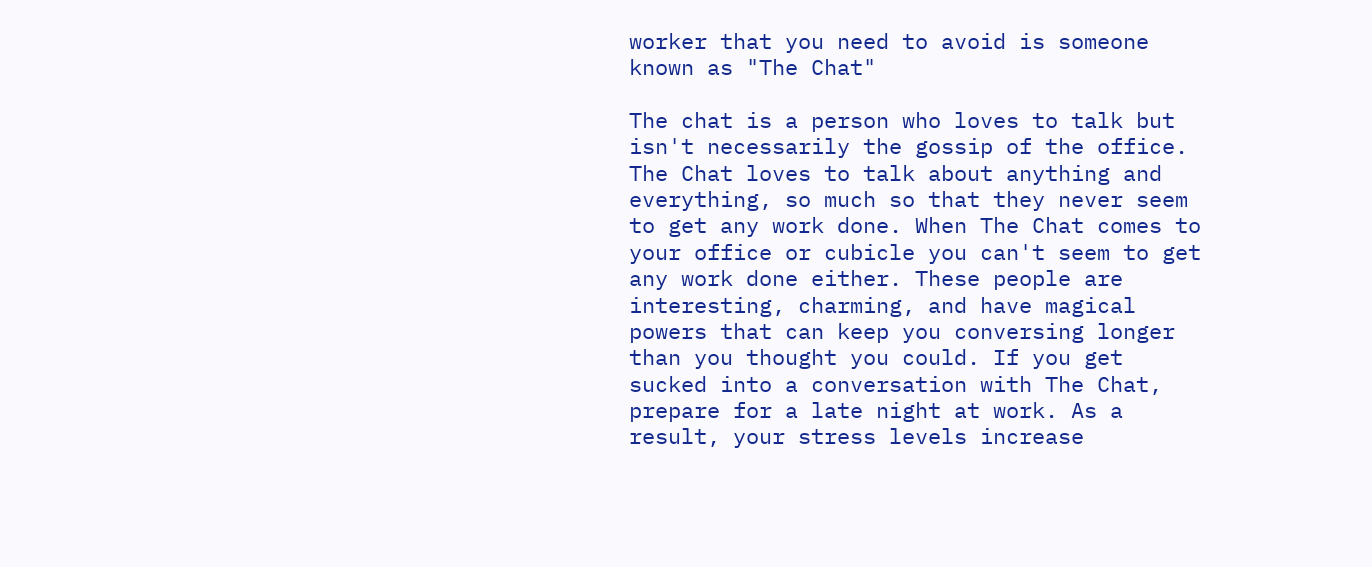worker that you need to avoid is someone known as "The Chat"

The chat is a person who loves to talk but isn't necessarily the gossip of the office. The Chat loves to talk about anything and everything, so much so that they never seem to get any work done. When The Chat comes to your office or cubicle you can't seem to get any work done either. These people are interesting, charming, and have magical powers that can keep you conversing longer than you thought you could. If you get sucked into a conversation with The Chat, prepare for a late night at work. As a result, your stress levels increase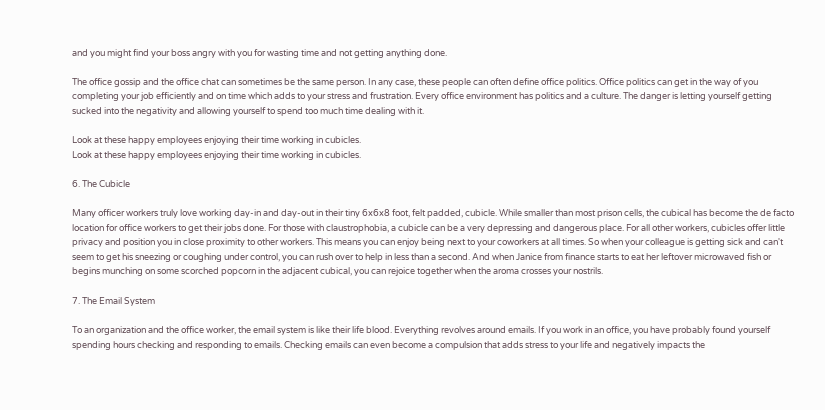and you might find your boss angry with you for wasting time and not getting anything done.

The office gossip and the office chat can sometimes be the same person. In any case, these people can often define office politics. Office politics can get in the way of you completing your job efficiently and on time which adds to your stress and frustration. Every office environment has politics and a culture. The danger is letting yourself getting sucked into the negativity and allowing yourself to spend too much time dealing with it.

Look at these happy employees enjoying their time working in cubicles.
Look at these happy employees enjoying their time working in cubicles.

6. The Cubicle

Many officer workers truly love working day-in and day-out in their tiny 6x6x8 foot, felt padded, cubicle. While smaller than most prison cells, the cubical has become the de facto location for office workers to get their jobs done. For those with claustrophobia, a cubicle can be a very depressing and dangerous place. For all other workers, cubicles offer little privacy and position you in close proximity to other workers. This means you can enjoy being next to your coworkers at all times. So when your colleague is getting sick and can't seem to get his sneezing or coughing under control, you can rush over to help in less than a second. And when Janice from finance starts to eat her leftover microwaved fish or begins munching on some scorched popcorn in the adjacent cubical, you can rejoice together when the aroma crosses your nostrils.

7. The Email System

To an organization and the office worker, the email system is like their life blood. Everything revolves around emails. If you work in an office, you have probably found yourself spending hours checking and responding to emails. Checking emails can even become a compulsion that adds stress to your life and negatively impacts the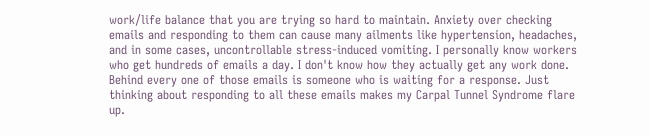work/life balance that you are trying so hard to maintain. Anxiety over checking emails and responding to them can cause many ailments like hypertension, headaches, and in some cases, uncontrollable stress-induced vomiting. I personally know workers who get hundreds of emails a day. I don't know how they actually get any work done. Behind every one of those emails is someone who is waiting for a response. Just thinking about responding to all these emails makes my Carpal Tunnel Syndrome flare up.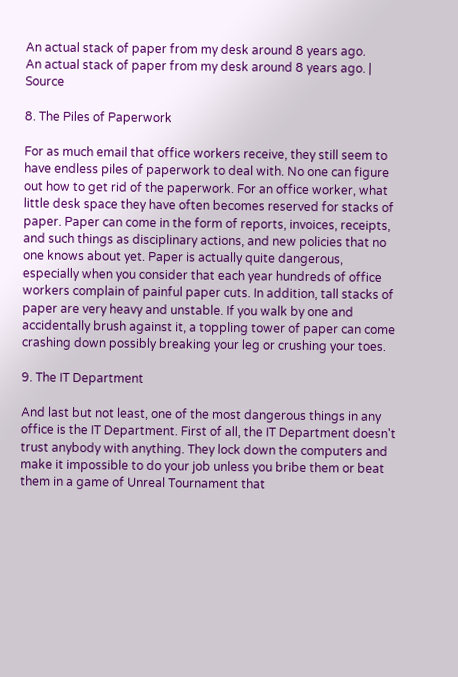An actual stack of paper from my desk around 8 years ago.
An actual stack of paper from my desk around 8 years ago. | Source

8. The Piles of Paperwork

For as much email that office workers receive, they still seem to have endless piles of paperwork to deal with. No one can figure out how to get rid of the paperwork. For an office worker, what little desk space they have often becomes reserved for stacks of paper. Paper can come in the form of reports, invoices, receipts, and such things as disciplinary actions, and new policies that no one knows about yet. Paper is actually quite dangerous, especially when you consider that each year hundreds of office workers complain of painful paper cuts. In addition, tall stacks of paper are very heavy and unstable. If you walk by one and accidentally brush against it, a toppling tower of paper can come crashing down possibly breaking your leg or crushing your toes.

9. The IT Department

And last but not least, one of the most dangerous things in any office is the IT Department. First of all, the IT Department doesn't trust anybody with anything. They lock down the computers and make it impossible to do your job unless you bribe them or beat them in a game of Unreal Tournament that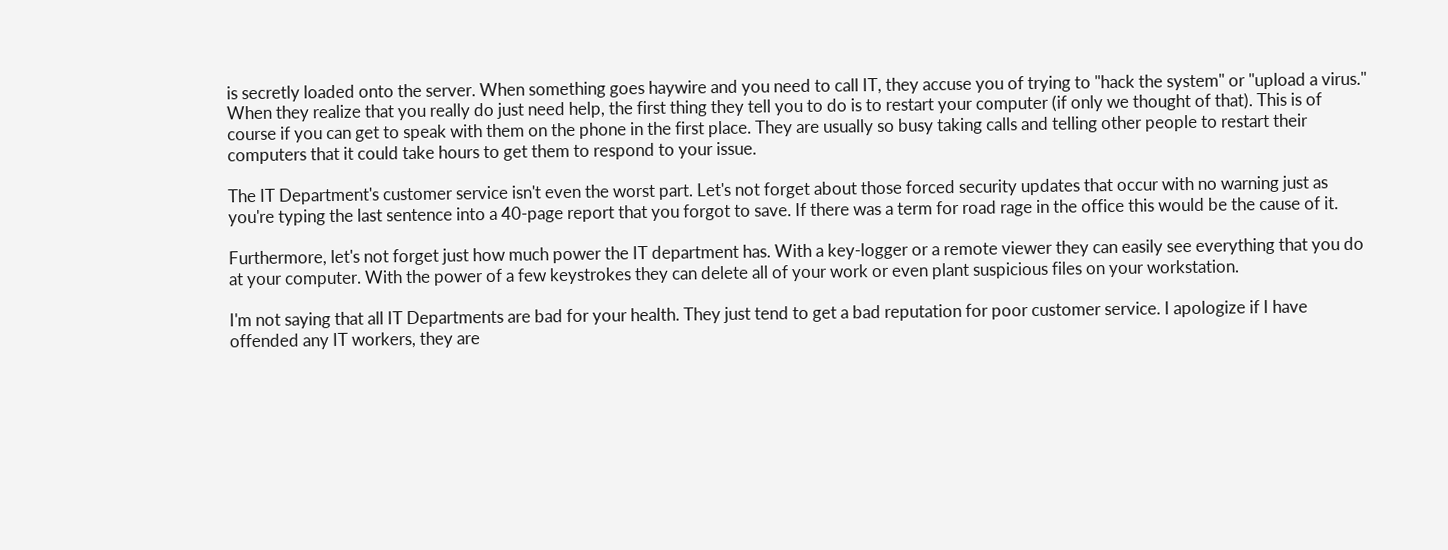is secretly loaded onto the server. When something goes haywire and you need to call IT, they accuse you of trying to "hack the system" or "upload a virus." When they realize that you really do just need help, the first thing they tell you to do is to restart your computer (if only we thought of that). This is of course if you can get to speak with them on the phone in the first place. They are usually so busy taking calls and telling other people to restart their computers that it could take hours to get them to respond to your issue.

The IT Department's customer service isn't even the worst part. Let's not forget about those forced security updates that occur with no warning just as you're typing the last sentence into a 40-page report that you forgot to save. If there was a term for road rage in the office this would be the cause of it.

Furthermore, let's not forget just how much power the IT department has. With a key-logger or a remote viewer they can easily see everything that you do at your computer. With the power of a few keystrokes they can delete all of your work or even plant suspicious files on your workstation.

I'm not saying that all IT Departments are bad for your health. They just tend to get a bad reputation for poor customer service. I apologize if I have offended any IT workers, they are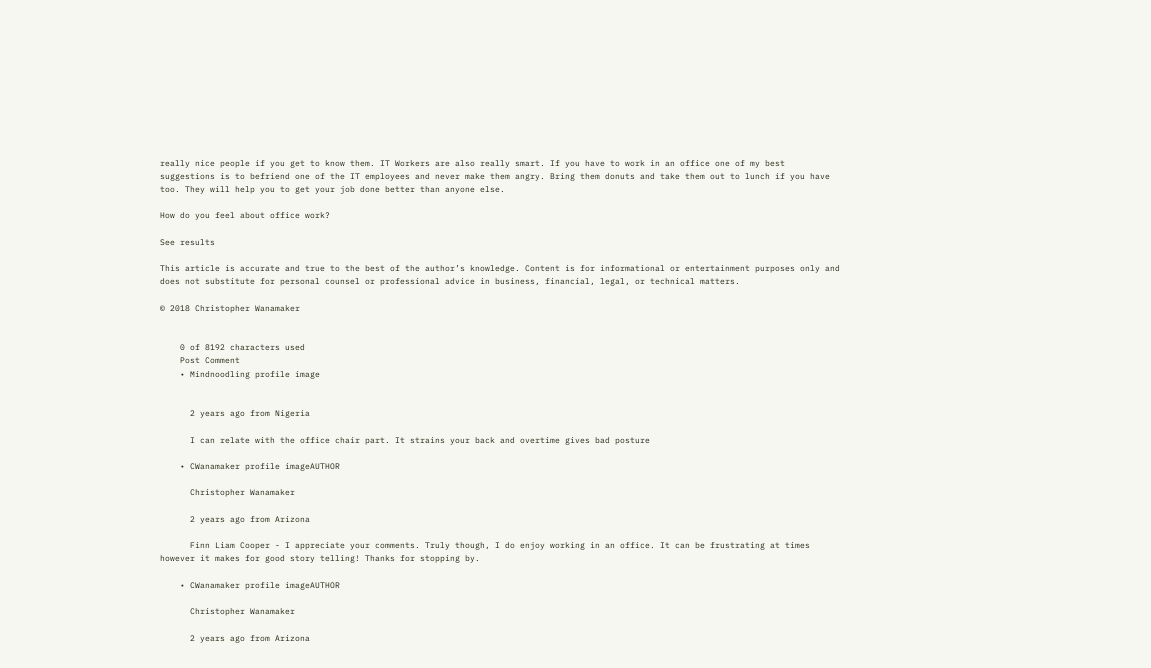really nice people if you get to know them. IT Workers are also really smart. If you have to work in an office one of my best suggestions is to befriend one of the IT employees and never make them angry. Bring them donuts and take them out to lunch if you have too. They will help you to get your job done better than anyone else.

How do you feel about office work?

See results

This article is accurate and true to the best of the author’s knowledge. Content is for informational or entertainment purposes only and does not substitute for personal counsel or professional advice in business, financial, legal, or technical matters.

© 2018 Christopher Wanamaker


    0 of 8192 characters used
    Post Comment
    • Mindnoodling profile image


      2 years ago from Nigeria

      I can relate with the office chair part. It strains your back and overtime gives bad posture

    • CWanamaker profile imageAUTHOR

      Christopher Wanamaker

      2 years ago from Arizona

      Finn Liam Cooper - I appreciate your comments. Truly though, I do enjoy working in an office. It can be frustrating at times however it makes for good story telling! Thanks for stopping by.

    • CWanamaker profile imageAUTHOR

      Christopher Wanamaker

      2 years ago from Arizona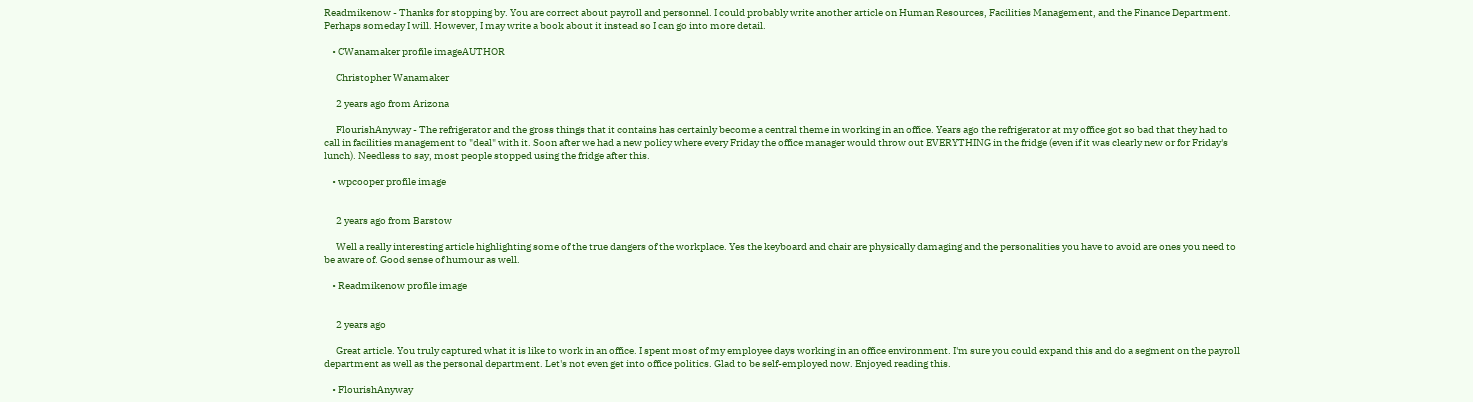Readmikenow - Thanks for stopping by. You are correct about payroll and personnel. I could probably write another article on Human Resources, Facilities Management, and the Finance Department. Perhaps someday I will. However, I may write a book about it instead so I can go into more detail.

    • CWanamaker profile imageAUTHOR

      Christopher Wanamaker

      2 years ago from Arizona

      FlourishAnyway - The refrigerator and the gross things that it contains has certainly become a central theme in working in an office. Years ago the refrigerator at my office got so bad that they had to call in facilities management to "deal" with it. Soon after we had a new policy where every Friday the office manager would throw out EVERYTHING in the fridge (even if it was clearly new or for Friday's lunch). Needless to say, most people stopped using the fridge after this.

    • wpcooper profile image


      2 years ago from Barstow

      Well a really interesting article highlighting some of the true dangers of the workplace. Yes the keyboard and chair are physically damaging and the personalities you have to avoid are ones you need to be aware of. Good sense of humour as well.

    • Readmikenow profile image


      2 years ago

      Great article. You truly captured what it is like to work in an office. I spent most of my employee days working in an office environment. I'm sure you could expand this and do a segment on the payroll department as well as the personal department. Let's not even get into office politics. Glad to be self-employed now. Enjoyed reading this.

    • FlourishAnyway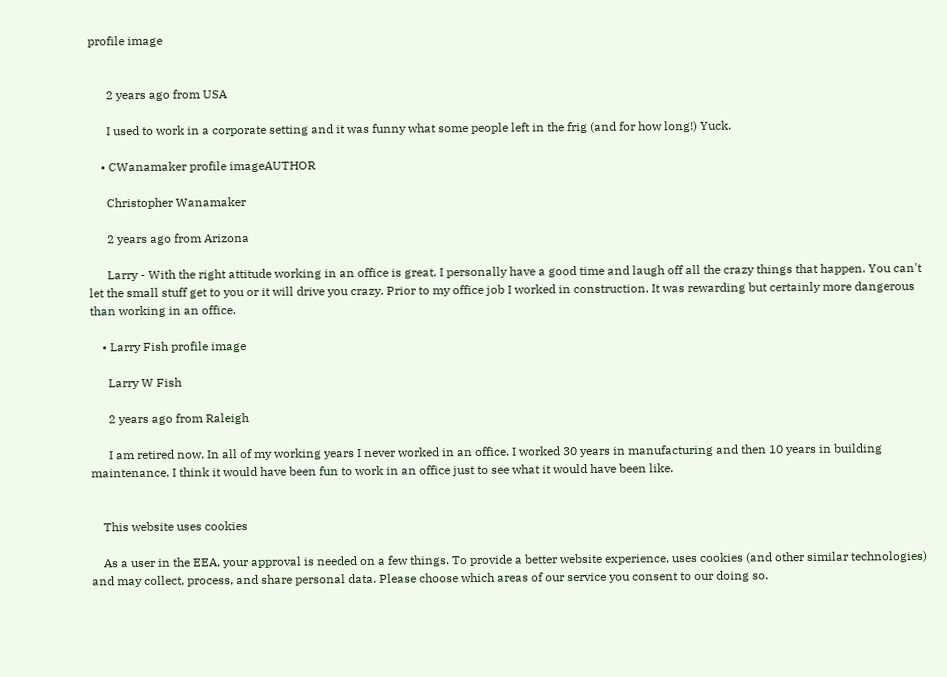profile image


      2 years ago from USA

      I used to work in a corporate setting and it was funny what some people left in the frig (and for how long!) Yuck.

    • CWanamaker profile imageAUTHOR

      Christopher Wanamaker

      2 years ago from Arizona

      Larry - With the right attitude working in an office is great. I personally have a good time and laugh off all the crazy things that happen. You can't let the small stuff get to you or it will drive you crazy. Prior to my office job I worked in construction. It was rewarding but certainly more dangerous than working in an office.

    • Larry Fish profile image

      Larry W Fish

      2 years ago from Raleigh

      I am retired now. In all of my working years I never worked in an office. I worked 30 years in manufacturing and then 10 years in building maintenance. I think it would have been fun to work in an office just to see what it would have been like.


    This website uses cookies

    As a user in the EEA, your approval is needed on a few things. To provide a better website experience, uses cookies (and other similar technologies) and may collect, process, and share personal data. Please choose which areas of our service you consent to our doing so.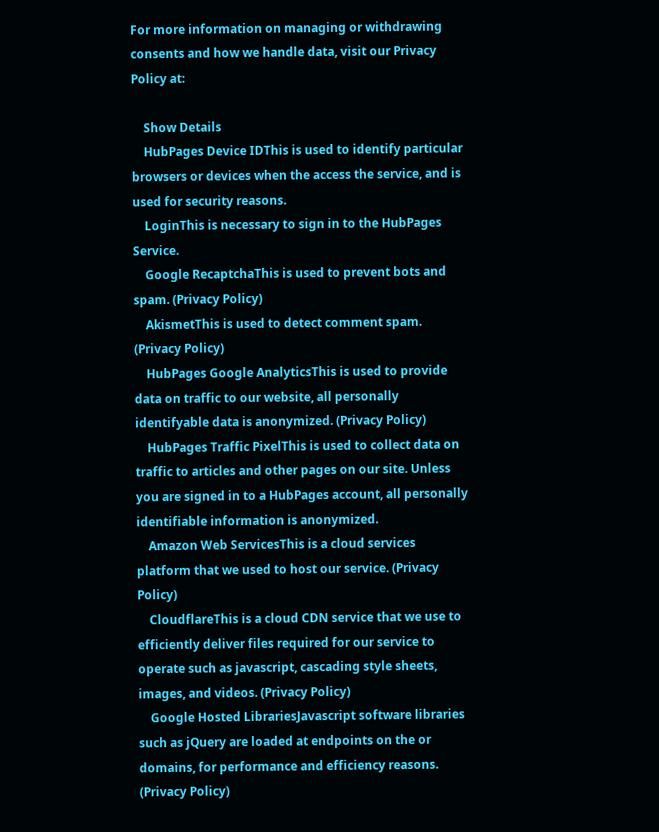For more information on managing or withdrawing consents and how we handle data, visit our Privacy Policy at:

    Show Details
    HubPages Device IDThis is used to identify particular browsers or devices when the access the service, and is used for security reasons.
    LoginThis is necessary to sign in to the HubPages Service.
    Google RecaptchaThis is used to prevent bots and spam. (Privacy Policy)
    AkismetThis is used to detect comment spam. (Privacy Policy)
    HubPages Google AnalyticsThis is used to provide data on traffic to our website, all personally identifyable data is anonymized. (Privacy Policy)
    HubPages Traffic PixelThis is used to collect data on traffic to articles and other pages on our site. Unless you are signed in to a HubPages account, all personally identifiable information is anonymized.
    Amazon Web ServicesThis is a cloud services platform that we used to host our service. (Privacy Policy)
    CloudflareThis is a cloud CDN service that we use to efficiently deliver files required for our service to operate such as javascript, cascading style sheets, images, and videos. (Privacy Policy)
    Google Hosted LibrariesJavascript software libraries such as jQuery are loaded at endpoints on the or domains, for performance and efficiency reasons. (Privacy Policy)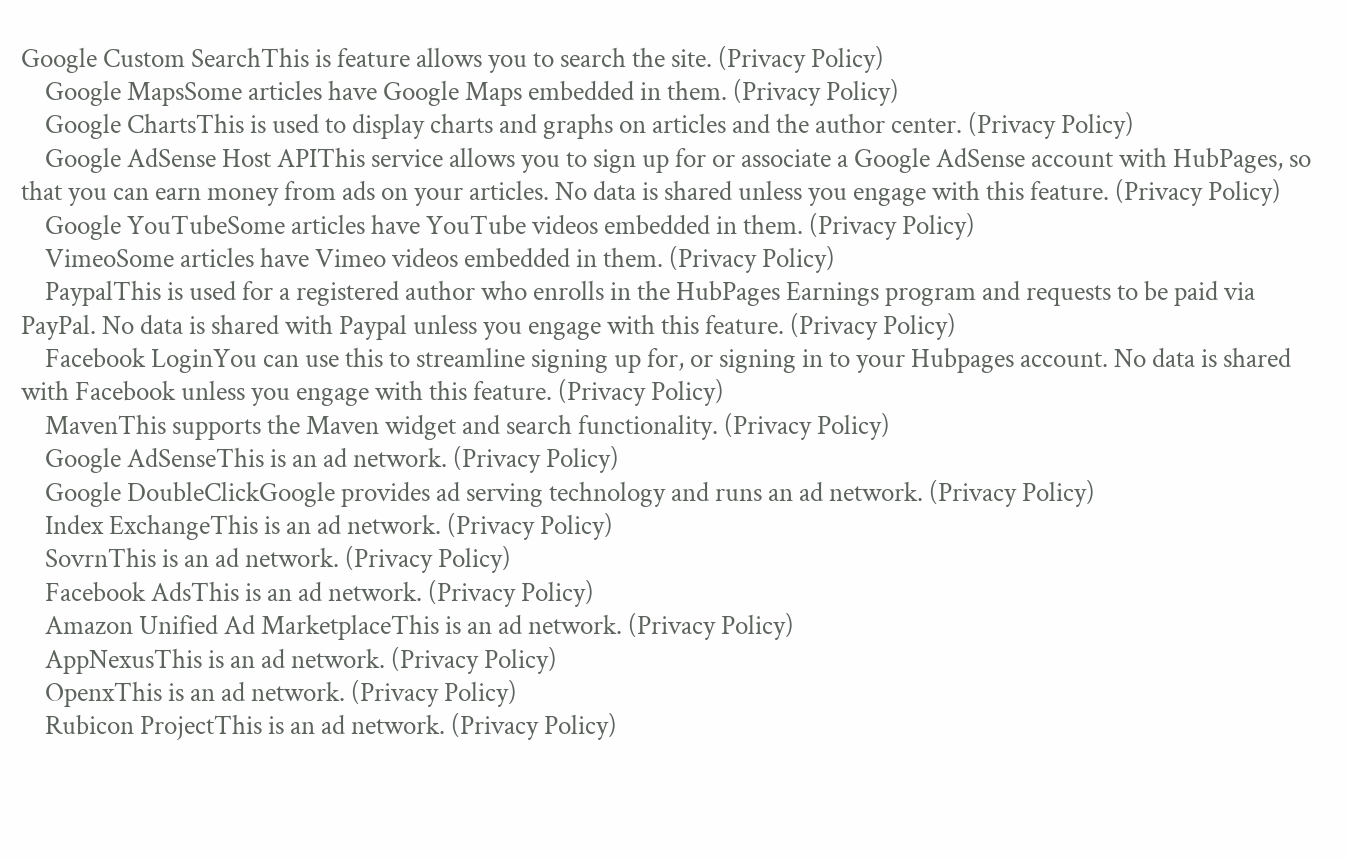Google Custom SearchThis is feature allows you to search the site. (Privacy Policy)
    Google MapsSome articles have Google Maps embedded in them. (Privacy Policy)
    Google ChartsThis is used to display charts and graphs on articles and the author center. (Privacy Policy)
    Google AdSense Host APIThis service allows you to sign up for or associate a Google AdSense account with HubPages, so that you can earn money from ads on your articles. No data is shared unless you engage with this feature. (Privacy Policy)
    Google YouTubeSome articles have YouTube videos embedded in them. (Privacy Policy)
    VimeoSome articles have Vimeo videos embedded in them. (Privacy Policy)
    PaypalThis is used for a registered author who enrolls in the HubPages Earnings program and requests to be paid via PayPal. No data is shared with Paypal unless you engage with this feature. (Privacy Policy)
    Facebook LoginYou can use this to streamline signing up for, or signing in to your Hubpages account. No data is shared with Facebook unless you engage with this feature. (Privacy Policy)
    MavenThis supports the Maven widget and search functionality. (Privacy Policy)
    Google AdSenseThis is an ad network. (Privacy Policy)
    Google DoubleClickGoogle provides ad serving technology and runs an ad network. (Privacy Policy)
    Index ExchangeThis is an ad network. (Privacy Policy)
    SovrnThis is an ad network. (Privacy Policy)
    Facebook AdsThis is an ad network. (Privacy Policy)
    Amazon Unified Ad MarketplaceThis is an ad network. (Privacy Policy)
    AppNexusThis is an ad network. (Privacy Policy)
    OpenxThis is an ad network. (Privacy Policy)
    Rubicon ProjectThis is an ad network. (Privacy Policy)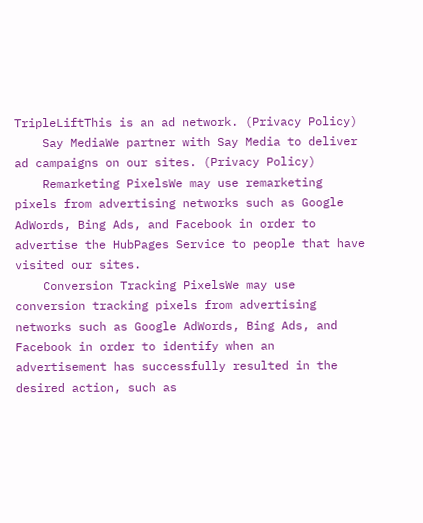TripleLiftThis is an ad network. (Privacy Policy)
    Say MediaWe partner with Say Media to deliver ad campaigns on our sites. (Privacy Policy)
    Remarketing PixelsWe may use remarketing pixels from advertising networks such as Google AdWords, Bing Ads, and Facebook in order to advertise the HubPages Service to people that have visited our sites.
    Conversion Tracking PixelsWe may use conversion tracking pixels from advertising networks such as Google AdWords, Bing Ads, and Facebook in order to identify when an advertisement has successfully resulted in the desired action, such as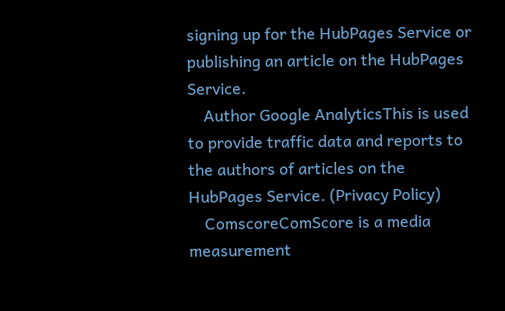signing up for the HubPages Service or publishing an article on the HubPages Service.
    Author Google AnalyticsThis is used to provide traffic data and reports to the authors of articles on the HubPages Service. (Privacy Policy)
    ComscoreComScore is a media measurement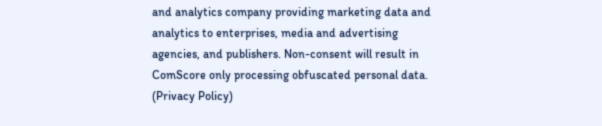and analytics company providing marketing data and analytics to enterprises, media and advertising agencies, and publishers. Non-consent will result in ComScore only processing obfuscated personal data. (Privacy Policy)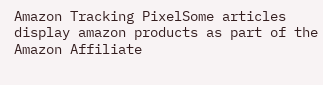Amazon Tracking PixelSome articles display amazon products as part of the Amazon Affiliate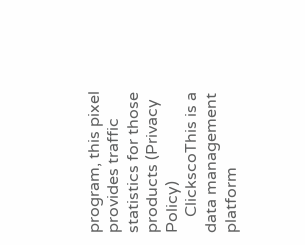program, this pixel provides traffic statistics for those products (Privacy Policy)
    ClickscoThis is a data management platform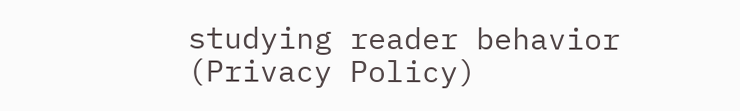studying reader behavior (Privacy Policy)